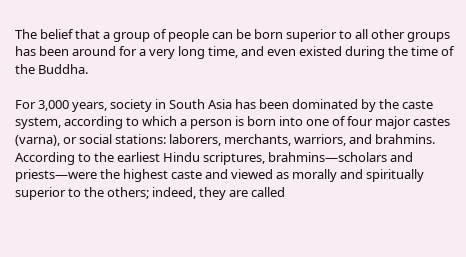The belief that a group of people can be born superior to all other groups has been around for a very long time, and even existed during the time of the Buddha.

For 3,000 years, society in South Asia has been dominated by the caste system, according to which a person is born into one of four major castes (varna), or social stations: laborers, merchants, warriors, and brahmins. According to the earliest Hindu scriptures, brahmins—scholars and priests—were the highest caste and viewed as morally and spiritually superior to the others; indeed, they are called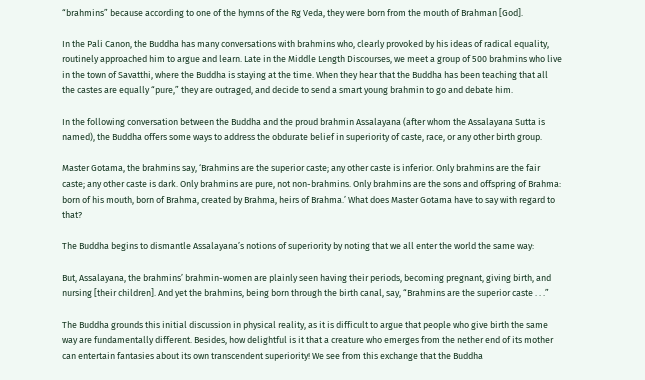“brahmins” because according to one of the hymns of the Rg Veda, they were born from the mouth of Brahman [God].

In the Pali Canon, the Buddha has many conversations with brahmins who, clearly provoked by his ideas of radical equality, routinely approached him to argue and learn. Late in the Middle Length Discourses, we meet a group of 500 brahmins who live in the town of Savatthi, where the Buddha is staying at the time. When they hear that the Buddha has been teaching that all the castes are equally “pure,” they are outraged, and decide to send a smart young brahmin to go and debate him.

In the following conversation between the Buddha and the proud brahmin Assalayana (after whom the Assalayana Sutta is named), the Buddha offers some ways to address the obdurate belief in superiority of caste, race, or any other birth group.

Master Gotama, the brahmins say, ‘Brahmins are the superior caste; any other caste is inferior. Only brahmins are the fair caste; any other caste is dark. Only brahmins are pure, not non-brahmins. Only brahmins are the sons and offspring of Brahma: born of his mouth, born of Brahma, created by Brahma, heirs of Brahma.’ What does Master Gotama have to say with regard to that?

The Buddha begins to dismantle Assalayana’s notions of superiority by noting that we all enter the world the same way:

But, Assalayana, the brahmins’ brahmin-women are plainly seen having their periods, becoming pregnant, giving birth, and nursing [their children]. And yet the brahmins, being born through the birth canal, say, “Brahmins are the superior caste . . .”

The Buddha grounds this initial discussion in physical reality, as it is difficult to argue that people who give birth the same way are fundamentally different. Besides, how delightful is it that a creature who emerges from the nether end of its mother can entertain fantasies about its own transcendent superiority! We see from this exchange that the Buddha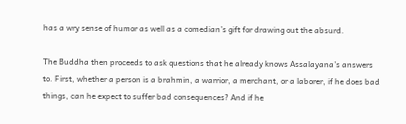has a wry sense of humor as well as a comedian’s gift for drawing out the absurd.

The Buddha then proceeds to ask questions that he already knows Assalayana’s answers to. First, whether a person is a brahmin, a warrior, a merchant, or a laborer, if he does bad things, can he expect to suffer bad consequences? And if he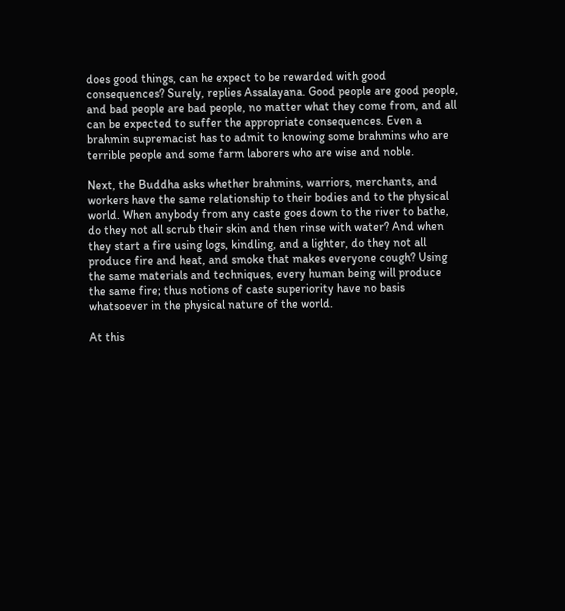does good things, can he expect to be rewarded with good consequences? Surely, replies Assalayana. Good people are good people, and bad people are bad people, no matter what they come from, and all can be expected to suffer the appropriate consequences. Even a brahmin supremacist has to admit to knowing some brahmins who are terrible people and some farm laborers who are wise and noble.

Next, the Buddha asks whether brahmins, warriors, merchants, and workers have the same relationship to their bodies and to the physical world. When anybody from any caste goes down to the river to bathe, do they not all scrub their skin and then rinse with water? And when they start a fire using logs, kindling, and a lighter, do they not all produce fire and heat, and smoke that makes everyone cough? Using the same materials and techniques, every human being will produce the same fire; thus notions of caste superiority have no basis whatsoever in the physical nature of the world.

At this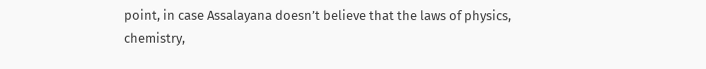point, in case Assalayana doesn’t believe that the laws of physics, chemistry,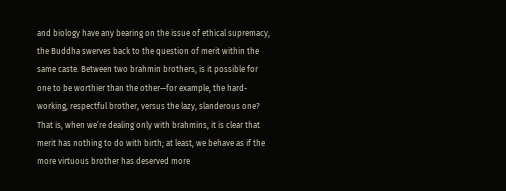and biology have any bearing on the issue of ethical supremacy, the Buddha swerves back to the question of merit within the same caste. Between two brahmin brothers, is it possible for one to be worthier than the other—for example, the hard-working, respectful brother, versus the lazy, slanderous one? That is, when we’re dealing only with brahmins, it is clear that merit has nothing to do with birth; at least, we behave as if the more virtuous brother has deserved more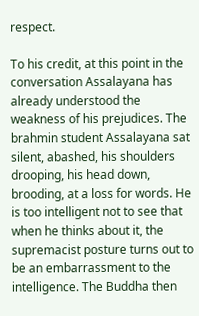respect.

To his credit, at this point in the conversation Assalayana has already understood the weakness of his prejudices. The brahmin student Assalayana sat silent, abashed, his shoulders drooping, his head down, brooding, at a loss for words. He is too intelligent not to see that when he thinks about it, the supremacist posture turns out to be an embarrassment to the intelligence. The Buddha then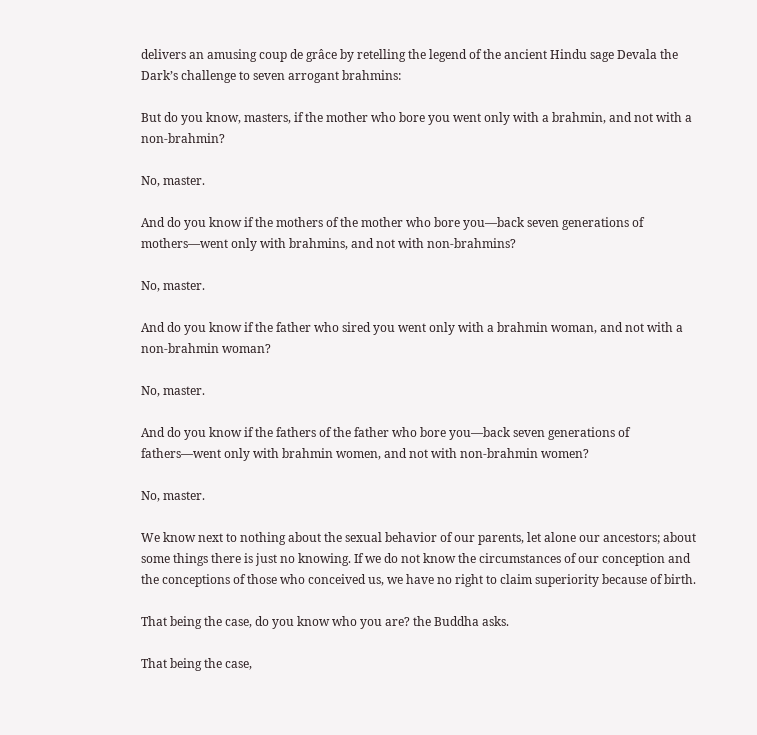delivers an amusing coup de grâce by retelling the legend of the ancient Hindu sage Devala the Dark’s challenge to seven arrogant brahmins:

But do you know, masters, if the mother who bore you went only with a brahmin, and not with a non-brahmin?

No, master.

And do you know if the mothers of the mother who bore you—back seven generations of mothers—went only with brahmins, and not with non-brahmins?

No, master.

And do you know if the father who sired you went only with a brahmin woman, and not with a non-brahmin woman?

No, master.

And do you know if the fathers of the father who bore you—back seven generations of fathers—went only with brahmin women, and not with non-brahmin women?

No, master.

We know next to nothing about the sexual behavior of our parents, let alone our ancestors; about some things there is just no knowing. If we do not know the circumstances of our conception and the conceptions of those who conceived us, we have no right to claim superiority because of birth.

That being the case, do you know who you are? the Buddha asks.

That being the case,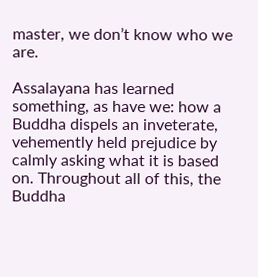master, we don’t know who we are.

Assalayana has learned something, as have we: how a Buddha dispels an inveterate, vehemently held prejudice by calmly asking what it is based on. Throughout all of this, the Buddha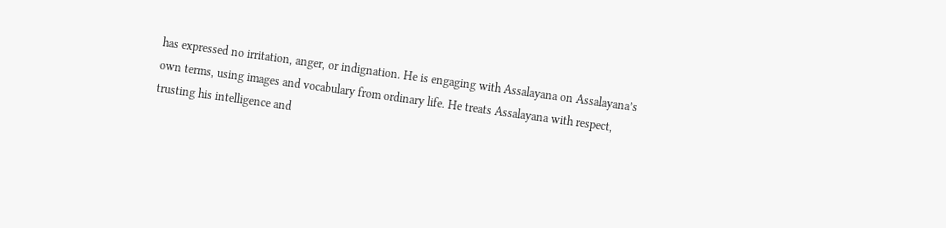has expressed no irritation, anger, or indignation. He is engaging with Assalayana on Assalayana’s own terms, using images and vocabulary from ordinary life. He treats Assalayana with respect, trusting his intelligence and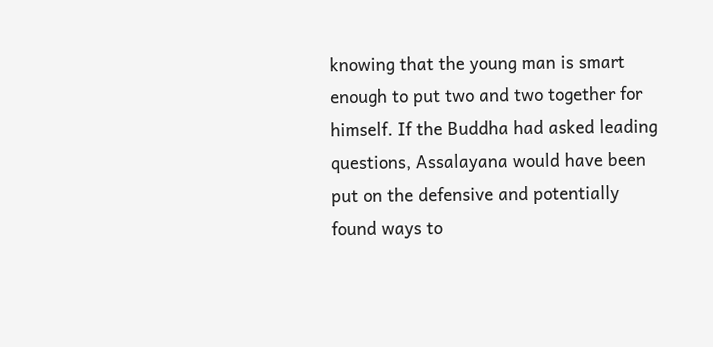knowing that the young man is smart enough to put two and two together for himself. If the Buddha had asked leading questions, Assalayana would have been put on the defensive and potentially found ways to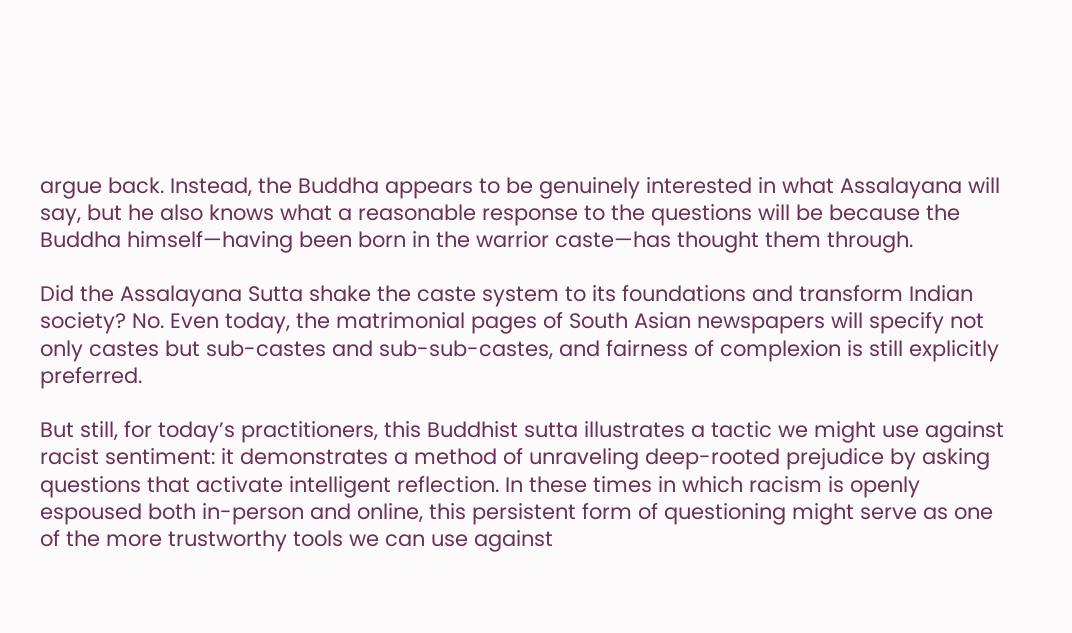argue back. Instead, the Buddha appears to be genuinely interested in what Assalayana will say, but he also knows what a reasonable response to the questions will be because the Buddha himself—having been born in the warrior caste—has thought them through.

Did the Assalayana Sutta shake the caste system to its foundations and transform Indian society? No. Even today, the matrimonial pages of South Asian newspapers will specify not only castes but sub-castes and sub-sub-castes, and fairness of complexion is still explicitly preferred.

But still, for today’s practitioners, this Buddhist sutta illustrates a tactic we might use against racist sentiment: it demonstrates a method of unraveling deep-rooted prejudice by asking questions that activate intelligent reflection. In these times in which racism is openly espoused both in-person and online, this persistent form of questioning might serve as one of the more trustworthy tools we can use against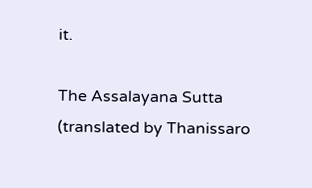it.

The Assalayana Sutta (translated by Thanissaro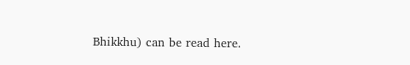Bhikkhu) can be read here.